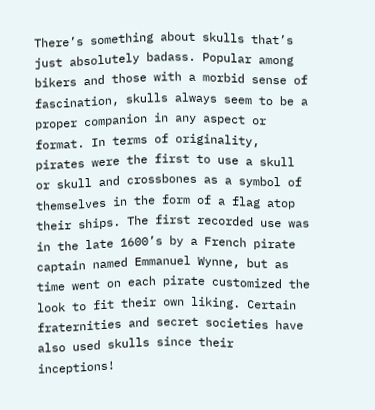There’s something about skulls that’s just absolutely badass. Popular among bikers and those with a morbid sense of fascination, skulls always seem to be a proper companion in any aspect or format. In terms of originality, pirates were the first to use a skull or skull and crossbones as a symbol of themselves in the form of a flag atop their ships. The first recorded use was in the late 1600’s by a French pirate captain named Emmanuel Wynne, but as time went on each pirate customized the look to fit their own liking. Certain fraternities and secret societies have also used skulls since their inceptions!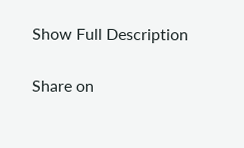Show Full Description


Share on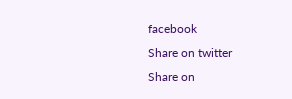facebook
Share on twitter
Share on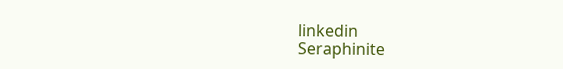linkedin
Seraphinite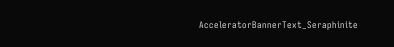AcceleratorBannerText_Seraphinite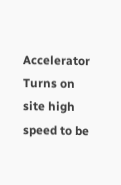Accelerator
Turns on site high speed to be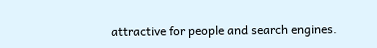attractive for people and search engines.